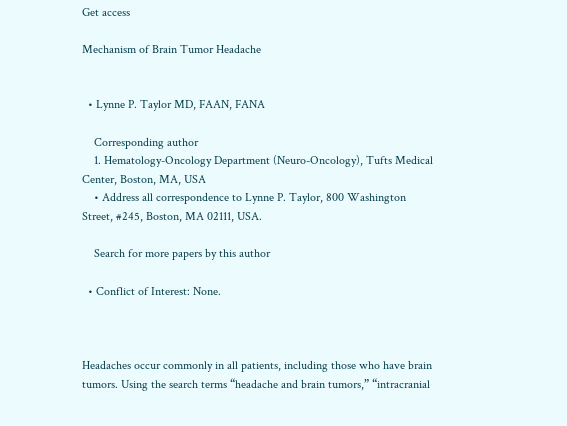Get access

Mechanism of Brain Tumor Headache


  • Lynne P. Taylor MD, FAAN, FANA

    Corresponding author
    1. Hematology-Oncology Department (Neuro-Oncology), Tufts Medical Center, Boston, MA, USA
    • Address all correspondence to Lynne P. Taylor, 800 Washington Street, #245, Boston, MA 02111, USA.

    Search for more papers by this author

  • Conflict of Interest: None.



Headaches occur commonly in all patients, including those who have brain tumors. Using the search terms “headache and brain tumors,” “intracranial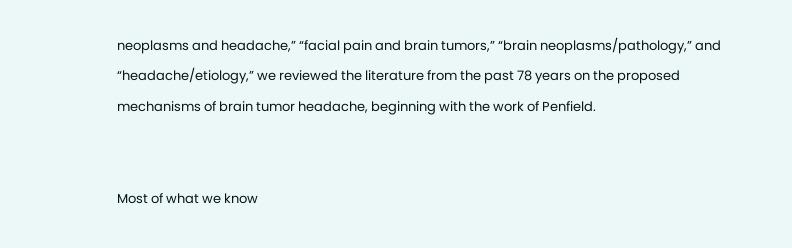neoplasms and headache,” “facial pain and brain tumors,” “brain neoplasms/pathology,” and “headache/etiology,” we reviewed the literature from the past 78 years on the proposed mechanisms of brain tumor headache, beginning with the work of Penfield.


Most of what we know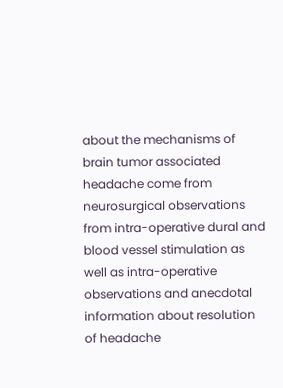about the mechanisms of brain tumor associated headache come from neurosurgical observations from intra-operative dural and blood vessel stimulation as well as intra-operative observations and anecdotal information about resolution of headache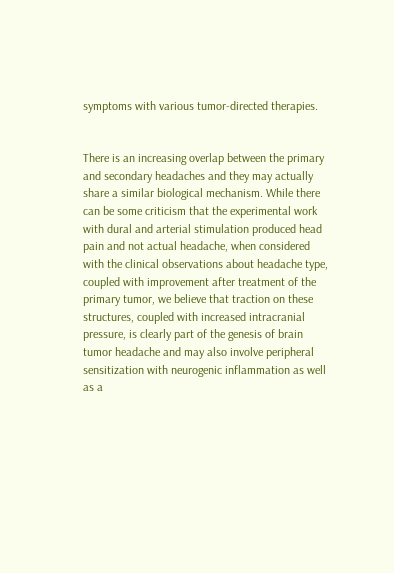symptoms with various tumor-directed therapies.


There is an increasing overlap between the primary and secondary headaches and they may actually share a similar biological mechanism. While there can be some criticism that the experimental work with dural and arterial stimulation produced head pain and not actual headache, when considered with the clinical observations about headache type, coupled with improvement after treatment of the primary tumor, we believe that traction on these structures, coupled with increased intracranial pressure, is clearly part of the genesis of brain tumor headache and may also involve peripheral sensitization with neurogenic inflammation as well as a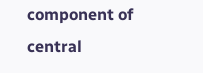component of central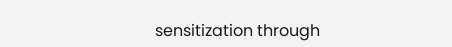sensitization through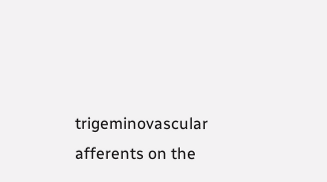trigeminovascular afferents on the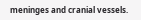meninges and cranial vessels.